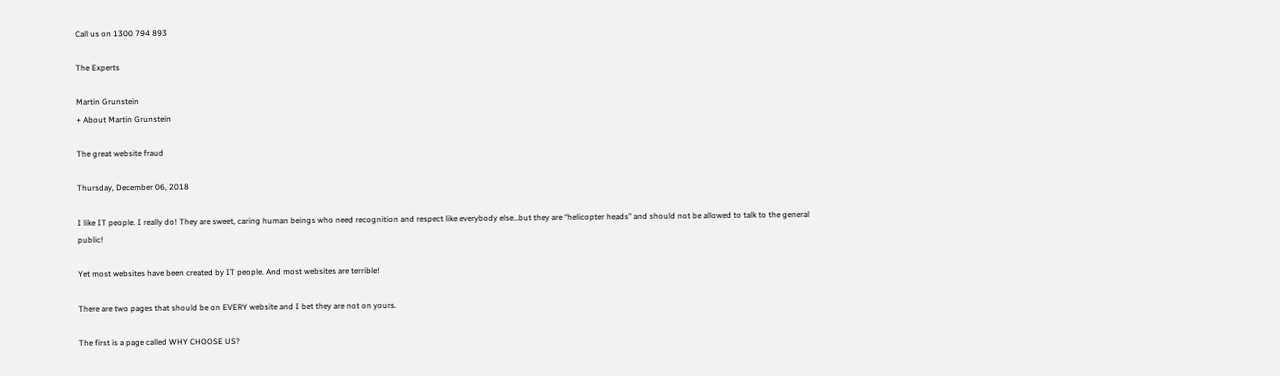Call us on 1300 794 893

The Experts

Martin Grunstein
+ About Martin Grunstein

The great website fraud

Thursday, December 06, 2018

I like IT people. I really do! They are sweet, caring human beings who need recognition and respect like everybody else…but they are “helicopter heads” and should not be allowed to talk to the general public!

Yet most websites have been created by IT people. And most websites are terrible!

There are two pages that should be on EVERY website and I bet they are not on yours.

The first is a page called WHY CHOOSE US?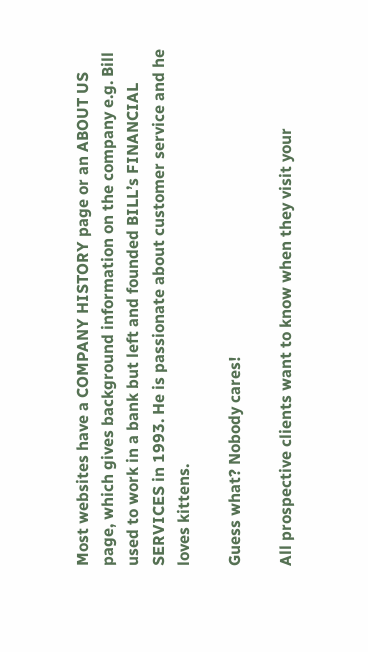Most websites have a COMPANY HISTORY page or an ABOUT US page, which gives background information on the company e.g. Bill used to work in a bank but left and founded BILL’s FINANCIAL SERVICES in 1993. He is passionate about customer service and he loves kittens.

Guess what? Nobody cares!

All prospective clients want to know when they visit your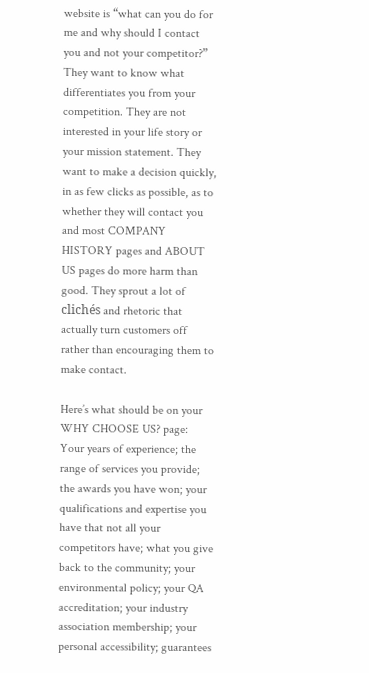website is “what can you do for me and why should I contact you and not your competitor?” They want to know what differentiates you from your competition. They are not interested in your life story or your mission statement. They want to make a decision quickly, in as few clicks as possible, as to whether they will contact you and most COMPANY HISTORY pages and ABOUT US pages do more harm than good. They sprout a lot of clichés and rhetoric that actually turn customers off rather than encouraging them to make contact.

Here’s what should be on your WHY CHOOSE US? page: Your years of experience; the range of services you provide; the awards you have won; your qualifications and expertise you have that not all your competitors have; what you give back to the community; your environmental policy; your QA accreditation; your industry association membership; your personal accessibility; guarantees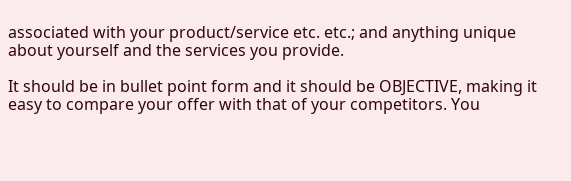associated with your product/service etc. etc.; and anything unique about yourself and the services you provide.

It should be in bullet point form and it should be OBJECTIVE, making it easy to compare your offer with that of your competitors. You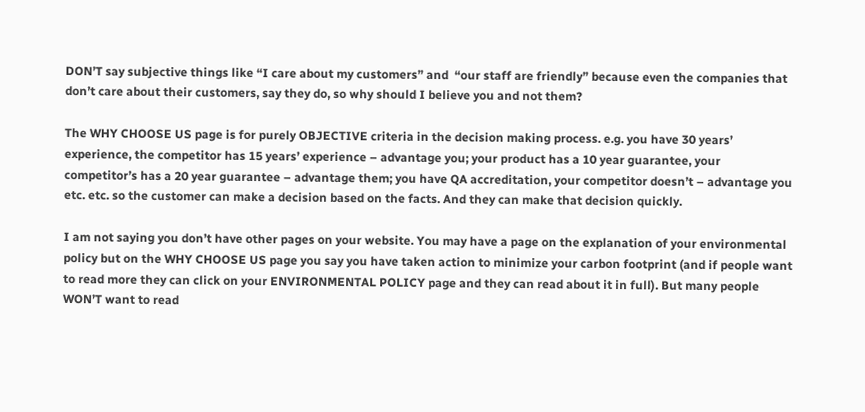DON’T say subjective things like “I care about my customers” and  “our staff are friendly” because even the companies that don’t care about their customers, say they do, so why should I believe you and not them?

The WHY CHOOSE US page is for purely OBJECTIVE criteria in the decision making process. e.g. you have 30 years’ experience, the competitor has 15 years’ experience – advantage you; your product has a 10 year guarantee, your competitor’s has a 20 year guarantee – advantage them; you have QA accreditation, your competitor doesn’t – advantage you etc. etc. so the customer can make a decision based on the facts. And they can make that decision quickly.

I am not saying you don’t have other pages on your website. You may have a page on the explanation of your environmental policy but on the WHY CHOOSE US page you say you have taken action to minimize your carbon footprint (and if people want to read more they can click on your ENVIRONMENTAL POLICY page and they can read about it in full). But many people WON’T want to read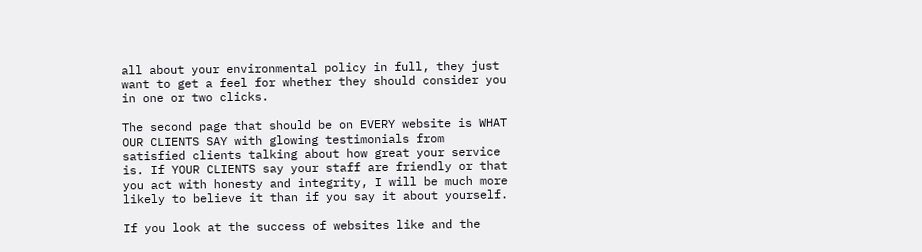all about your environmental policy in full, they just want to get a feel for whether they should consider you in one or two clicks.

The second page that should be on EVERY website is WHAT OUR CLIENTS SAY with glowing testimonials from satisfied clients talking about how great your service is. If YOUR CLIENTS say your staff are friendly or that you act with honesty and integrity, I will be much more likely to believe it than if you say it about yourself.

If you look at the success of websites like and the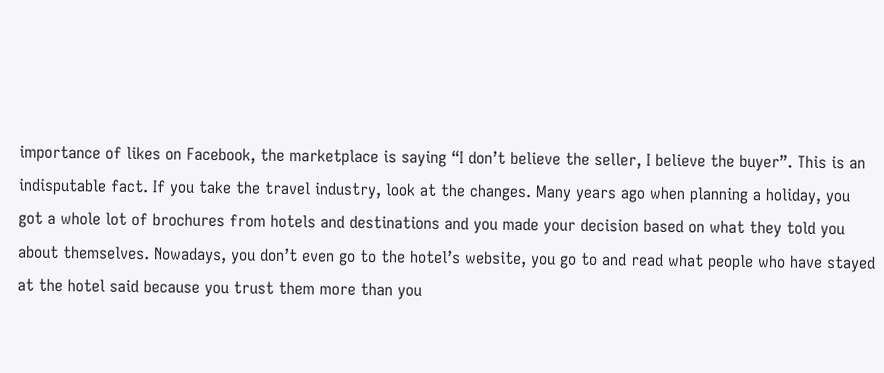importance of likes on Facebook, the marketplace is saying “I don’t believe the seller, I believe the buyer”. This is an indisputable fact. If you take the travel industry, look at the changes. Many years ago when planning a holiday, you got a whole lot of brochures from hotels and destinations and you made your decision based on what they told you about themselves. Nowadays, you don’t even go to the hotel’s website, you go to and read what people who have stayed at the hotel said because you trust them more than you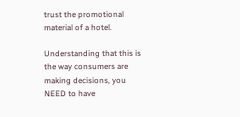trust the promotional material of a hotel.

Understanding that this is the way consumers are making decisions, you NEED to have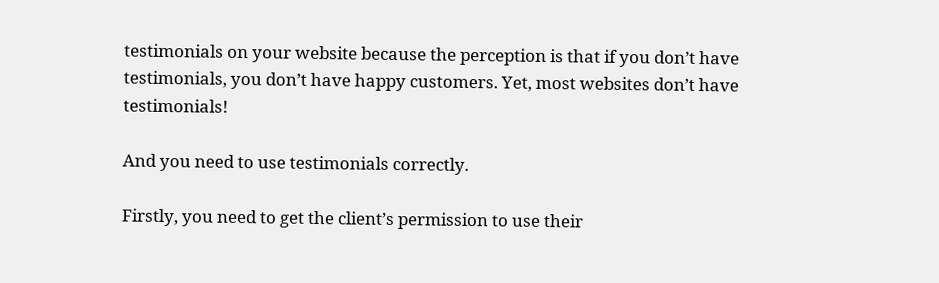testimonials on your website because the perception is that if you don’t have testimonials, you don’t have happy customers. Yet, most websites don’t have testimonials!

And you need to use testimonials correctly.

Firstly, you need to get the client’s permission to use their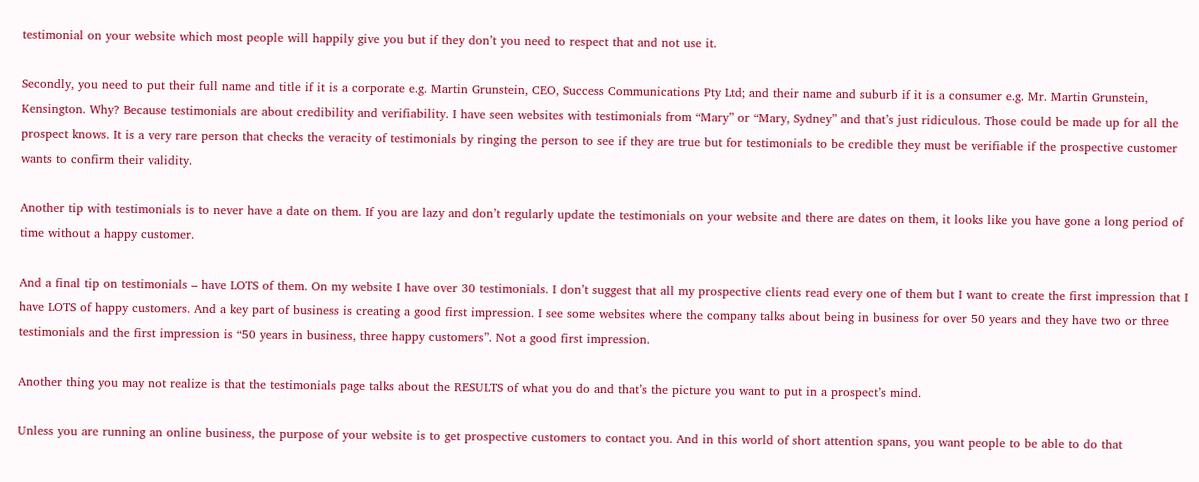testimonial on your website which most people will happily give you but if they don’t you need to respect that and not use it.

Secondly, you need to put their full name and title if it is a corporate e.g. Martin Grunstein, CEO, Success Communications Pty Ltd; and their name and suburb if it is a consumer e.g. Mr. Martin Grunstein, Kensington. Why? Because testimonials are about credibility and verifiability. I have seen websites with testimonials from “Mary” or “Mary, Sydney” and that’s just ridiculous. Those could be made up for all the prospect knows. It is a very rare person that checks the veracity of testimonials by ringing the person to see if they are true but for testimonials to be credible they must be verifiable if the prospective customer wants to confirm their validity.

Another tip with testimonials is to never have a date on them. If you are lazy and don’t regularly update the testimonials on your website and there are dates on them, it looks like you have gone a long period of time without a happy customer.

And a final tip on testimonials – have LOTS of them. On my website I have over 30 testimonials. I don’t suggest that all my prospective clients read every one of them but I want to create the first impression that I have LOTS of happy customers. And a key part of business is creating a good first impression. I see some websites where the company talks about being in business for over 50 years and they have two or three testimonials and the first impression is “50 years in business, three happy customers”. Not a good first impression.

Another thing you may not realize is that the testimonials page talks about the RESULTS of what you do and that’s the picture you want to put in a prospect’s mind.

Unless you are running an online business, the purpose of your website is to get prospective customers to contact you. And in this world of short attention spans, you want people to be able to do that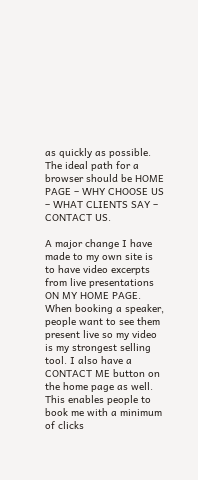as quickly as possible. The ideal path for a browser should be HOME PAGE – WHY CHOOSE US – WHAT CLIENTS SAY – CONTACT US.

A major change I have made to my own site is to have video excerpts from live presentations ON MY HOME PAGE. When booking a speaker, people want to see them present live so my video is my strongest selling tool. I also have a CONTACT ME button on the home page as well. This enables people to book me with a minimum of clicks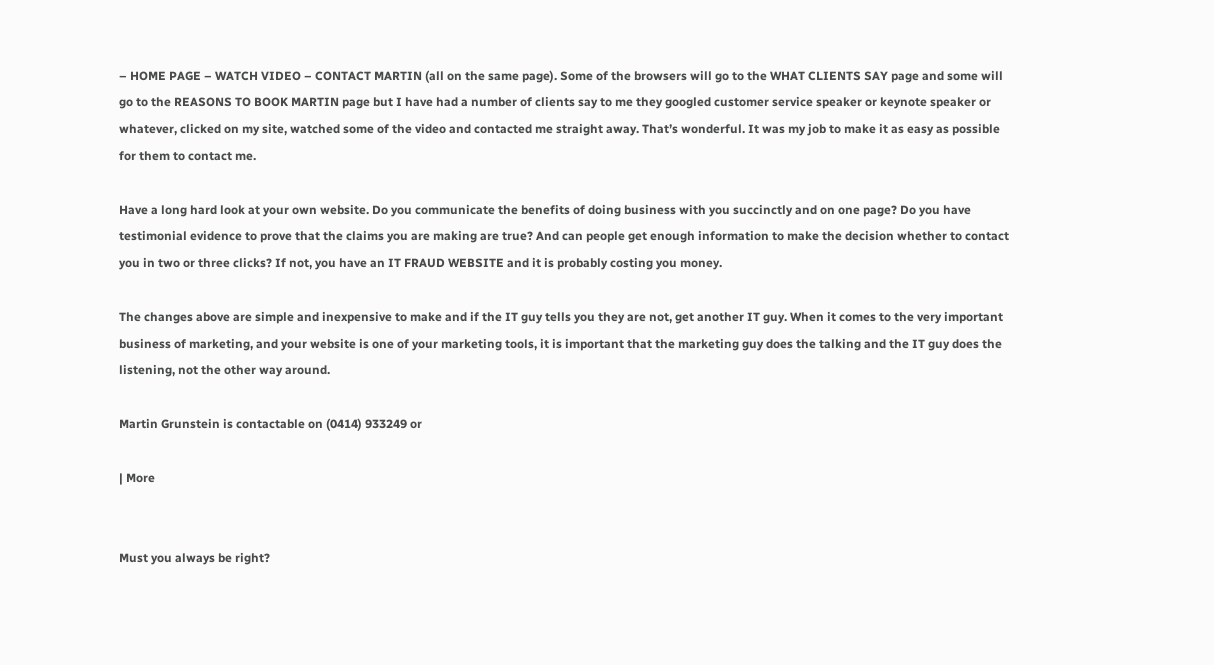– HOME PAGE – WATCH VIDEO – CONTACT MARTIN (all on the same page). Some of the browsers will go to the WHAT CLIENTS SAY page and some will go to the REASONS TO BOOK MARTIN page but I have had a number of clients say to me they googled customer service speaker or keynote speaker or whatever, clicked on my site, watched some of the video and contacted me straight away. That’s wonderful. It was my job to make it as easy as possible for them to contact me.

Have a long hard look at your own website. Do you communicate the benefits of doing business with you succinctly and on one page? Do you have testimonial evidence to prove that the claims you are making are true? And can people get enough information to make the decision whether to contact you in two or three clicks? If not, you have an IT FRAUD WEBSITE and it is probably costing you money.

The changes above are simple and inexpensive to make and if the IT guy tells you they are not, get another IT guy. When it comes to the very important business of marketing, and your website is one of your marketing tools, it is important that the marketing guy does the talking and the IT guy does the listening, not the other way around.

Martin Grunstein is contactable on (0414) 933249 or

| More


Must you always be right?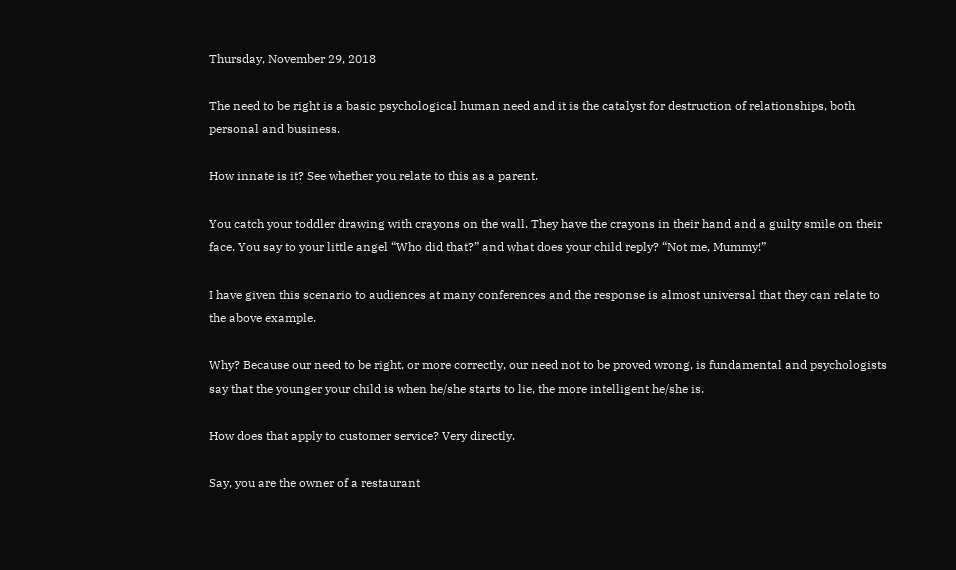Thursday, November 29, 2018

The need to be right is a basic psychological human need and it is the catalyst for destruction of relationships, both personal and business.

How innate is it? See whether you relate to this as a parent.

You catch your toddler drawing with crayons on the wall. They have the crayons in their hand and a guilty smile on their face. You say to your little angel “Who did that?” and what does your child reply? “Not me, Mummy!”

I have given this scenario to audiences at many conferences and the response is almost universal that they can relate to the above example.

Why? Because our need to be right, or more correctly, our need not to be proved wrong, is fundamental and psychologists say that the younger your child is when he/she starts to lie, the more intelligent he/she is.

How does that apply to customer service? Very directly.

Say, you are the owner of a restaurant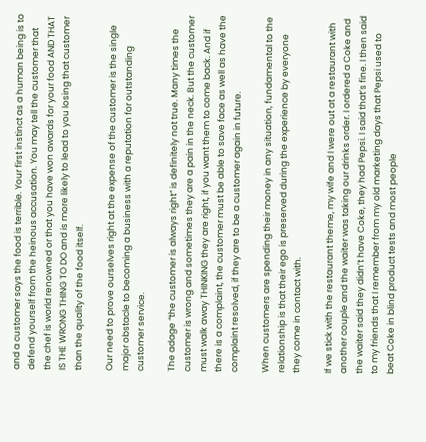and a customer says the food is terrible. Your first instinct as a human being is to defend yourself from the heinous accusation. You may tell the customer that the chef is world renowned or that you have won awards for your food AND THAT IS THE WRONG THING TO DO and is more likely to lead to you losing that customer than the quality of the food itself.

Our need to prove ourselves right at the expense of the customer is the single major obstacle to becoming a business with a reputation for outstanding customer service.

The adage “the customer is always right” is definitely not true. Many times the customer is wrong and sometimes they are a pain in the neck. But the customer must walk away THINKING they are right, if you want them to come back. And if there is a complaint, the customer must be able to save face as well as have the complaint resolved, if they are to be a customer again in future.

When customers are spending their money in any situation, fundamental to the relationship is that their ego is preserved during the experience by everyone they come in contact with.

If we stick with the restaurant theme, my wife and I were out at a restaurant with another couple and the waiter was taking our drinks order. I ordered a Coke and the waiter said they didn’t have Coke, they had Pepsi. I said that’s fine. I then said to my friends that I remember from my old marketing days that Pepsi used to beat Coke in blind product tests and most people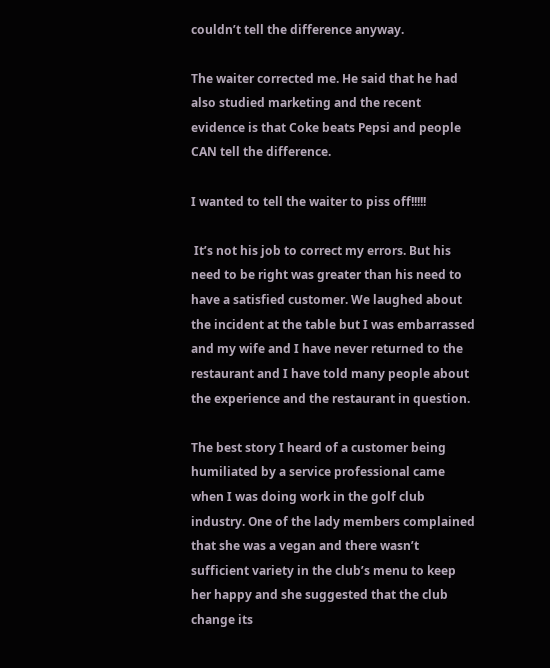couldn’t tell the difference anyway.

The waiter corrected me. He said that he had also studied marketing and the recent evidence is that Coke beats Pepsi and people CAN tell the difference.

I wanted to tell the waiter to piss off!!!!!

 It’s not his job to correct my errors. But his need to be right was greater than his need to have a satisfied customer. We laughed about the incident at the table but I was embarrassed and my wife and I have never returned to the restaurant and I have told many people about the experience and the restaurant in question.

The best story I heard of a customer being humiliated by a service professional came when I was doing work in the golf club industry. One of the lady members complained that she was a vegan and there wasn’t sufficient variety in the club’s menu to keep her happy and she suggested that the club change its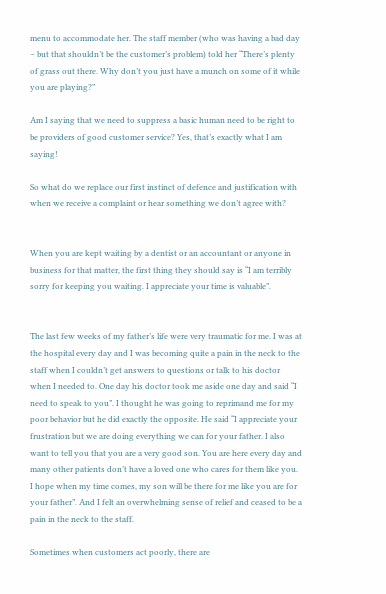menu to accommodate her. The staff member (who was having a bad day – but that shouldn’t be the customer’s problem) told her “There’s plenty of grass out there. Why don’t you just have a munch on some of it while you are playing?”

Am I saying that we need to suppress a basic human need to be right to be providers of good customer service? Yes, that’s exactly what I am saying!

So what do we replace our first instinct of defence and justification with when we receive a complaint or hear something we don’t agree with?


When you are kept waiting by a dentist or an accountant or anyone in business for that matter, the first thing they should say is “I am terribly sorry for keeping you waiting. I appreciate your time is valuable”.


The last few weeks of my father’s life were very traumatic for me. I was at the hospital every day and I was becoming quite a pain in the neck to the staff when I couldn’t get answers to questions or talk to his doctor when I needed to. One day his doctor took me aside one day and said “I need to speak to you”. I thought he was going to reprimand me for my poor behavior but he did exactly the opposite. He said “I appreciate your frustration but we are doing everything we can for your father. I also want to tell you that you are a very good son. You are here every day and many other patients don’t have a loved one who cares for them like you. I hope when my time comes, my son will be there for me like you are for your father”. And I felt an overwhelming sense of relief and ceased to be a pain in the neck to the staff.

Sometimes when customers act poorly, there are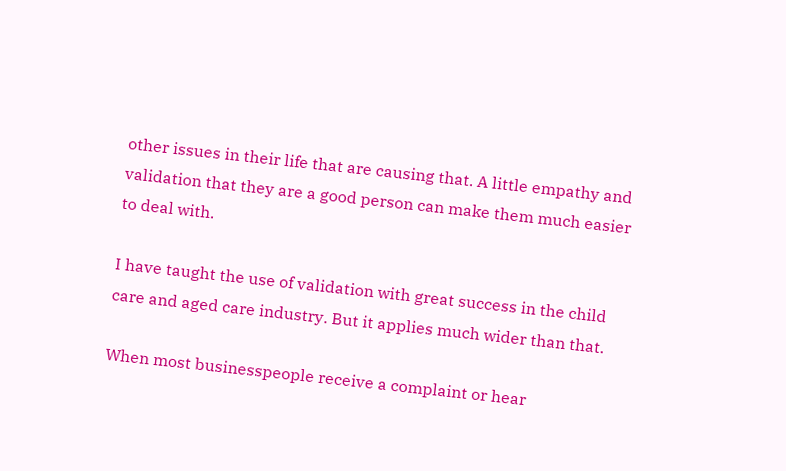other issues in their life that are causing that. A little empathy and validation that they are a good person can make them much easier to deal with.

I have taught the use of validation with great success in the child care and aged care industry. But it applies much wider than that.

When most businesspeople receive a complaint or hear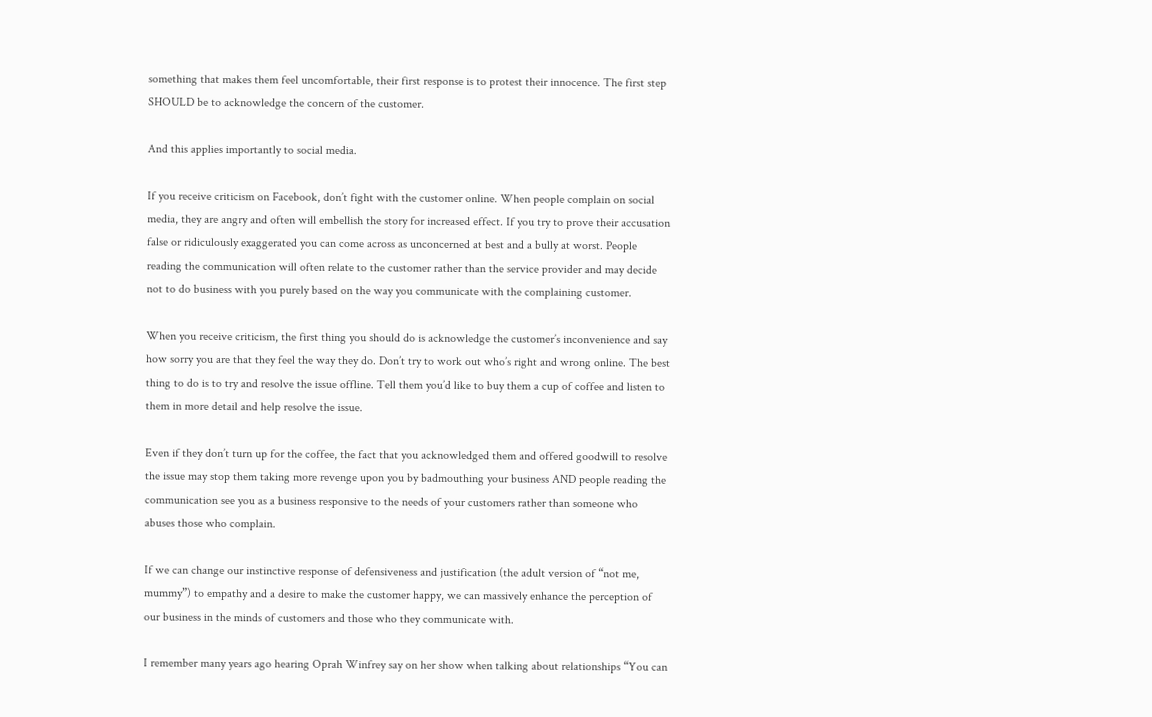something that makes them feel uncomfortable, their first response is to protest their innocence. The first step SHOULD be to acknowledge the concern of the customer.

And this applies importantly to social media.

If you receive criticism on Facebook, don’t fight with the customer online. When people complain on social media, they are angry and often will embellish the story for increased effect. If you try to prove their accusation false or ridiculously exaggerated you can come across as unconcerned at best and a bully at worst. People reading the communication will often relate to the customer rather than the service provider and may decide not to do business with you purely based on the way you communicate with the complaining customer.

When you receive criticism, the first thing you should do is acknowledge the customer’s inconvenience and say how sorry you are that they feel the way they do. Don’t try to work out who’s right and wrong online. The best thing to do is to try and resolve the issue offline. Tell them you’d like to buy them a cup of coffee and listen to them in more detail and help resolve the issue.

Even if they don’t turn up for the coffee, the fact that you acknowledged them and offered goodwill to resolve the issue may stop them taking more revenge upon you by badmouthing your business AND people reading the communication see you as a business responsive to the needs of your customers rather than someone who abuses those who complain.

If we can change our instinctive response of defensiveness and justification (the adult version of “not me, mummy”) to empathy and a desire to make the customer happy, we can massively enhance the perception of our business in the minds of customers and those who they communicate with.

I remember many years ago hearing Oprah Winfrey say on her show when talking about relationships “You can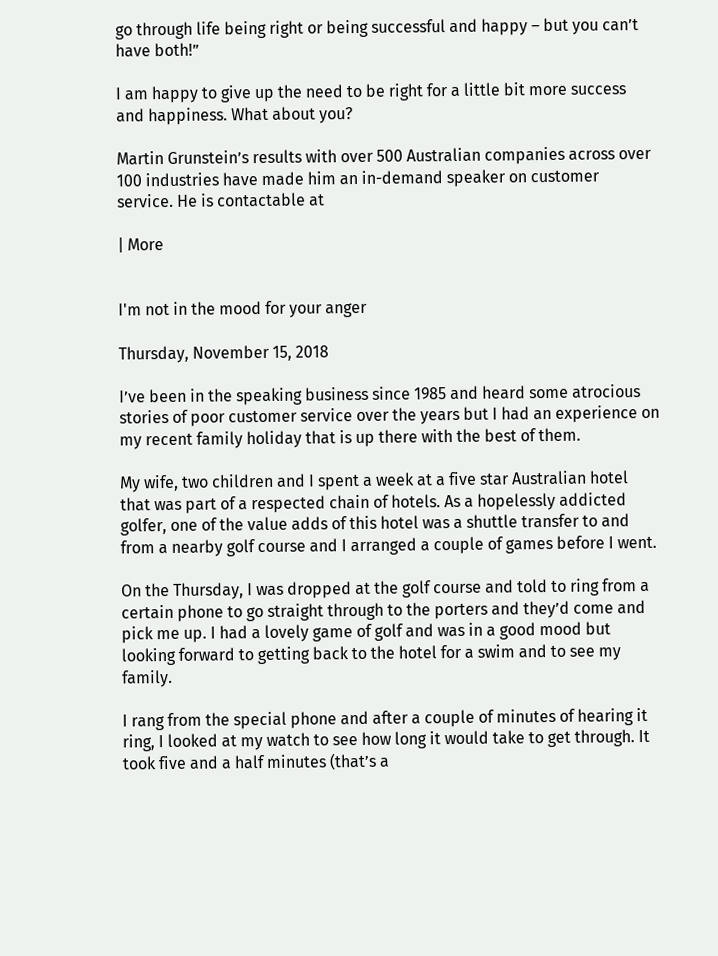go through life being right or being successful and happy – but you can’t have both!”

I am happy to give up the need to be right for a little bit more success and happiness. What about you?

Martin Grunstein’s results with over 500 Australian companies across over 100 industries have made him an in-demand speaker on customer service. He is contactable at

| More


I'm not in the mood for your anger

Thursday, November 15, 2018

I’ve been in the speaking business since 1985 and heard some atrocious stories of poor customer service over the years but I had an experience on my recent family holiday that is up there with the best of them.

My wife, two children and I spent a week at a five star Australian hotel that was part of a respected chain of hotels. As a hopelessly addicted golfer, one of the value adds of this hotel was a shuttle transfer to and from a nearby golf course and I arranged a couple of games before I went.

On the Thursday, I was dropped at the golf course and told to ring from a certain phone to go straight through to the porters and they’d come and pick me up. I had a lovely game of golf and was in a good mood but looking forward to getting back to the hotel for a swim and to see my family.

I rang from the special phone and after a couple of minutes of hearing it ring, I looked at my watch to see how long it would take to get through. It took five and a half minutes (that’s a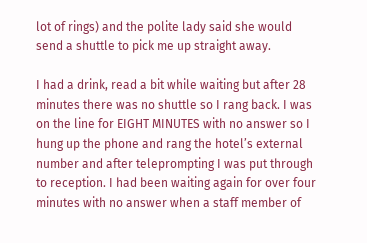lot of rings) and the polite lady said she would send a shuttle to pick me up straight away.

I had a drink, read a bit while waiting but after 28 minutes there was no shuttle so I rang back. I was on the line for EIGHT MINUTES with no answer so I hung up the phone and rang the hotel’s external number and after teleprompting I was put through to reception. I had been waiting again for over four minutes with no answer when a staff member of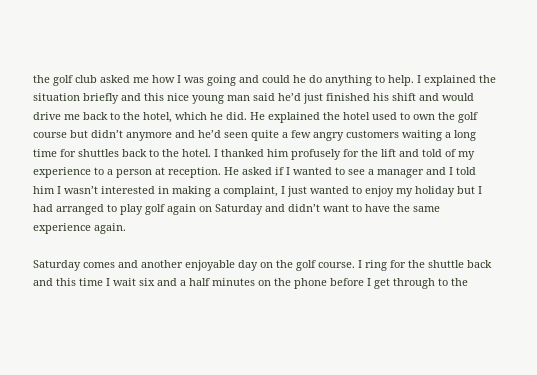the golf club asked me how I was going and could he do anything to help. I explained the situation briefly and this nice young man said he’d just finished his shift and would drive me back to the hotel, which he did. He explained the hotel used to own the golf course but didn’t anymore and he’d seen quite a few angry customers waiting a long time for shuttles back to the hotel. I thanked him profusely for the lift and told of my experience to a person at reception. He asked if I wanted to see a manager and I told him I wasn’t interested in making a complaint, I just wanted to enjoy my holiday but I had arranged to play golf again on Saturday and didn’t want to have the same experience again.

Saturday comes and another enjoyable day on the golf course. I ring for the shuttle back and this time I wait six and a half minutes on the phone before I get through to the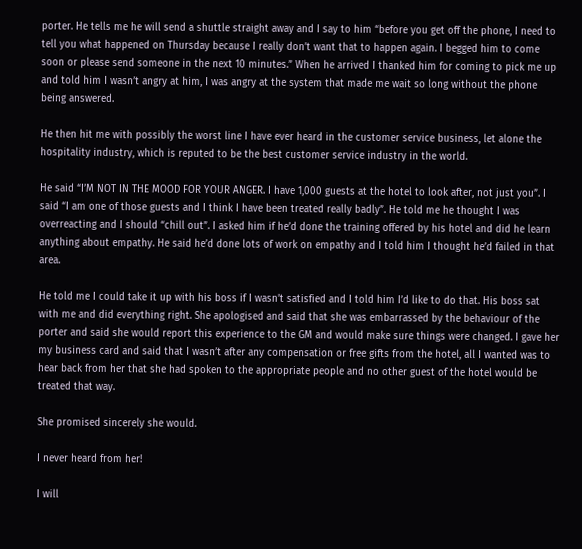porter. He tells me he will send a shuttle straight away and I say to him “before you get off the phone, I need to tell you what happened on Thursday because I really don’t want that to happen again. I begged him to come soon or please send someone in the next 10 minutes.” When he arrived I thanked him for coming to pick me up and told him I wasn’t angry at him, I was angry at the system that made me wait so long without the phone being answered.

He then hit me with possibly the worst line I have ever heard in the customer service business, let alone the hospitality industry, which is reputed to be the best customer service industry in the world.

He said “I’M NOT IN THE MOOD FOR YOUR ANGER. I have 1,000 guests at the hotel to look after, not just you”. I said “I am one of those guests and I think I have been treated really badly”. He told me he thought I was overreacting and I should “chill out”. I asked him if he’d done the training offered by his hotel and did he learn anything about empathy. He said he’d done lots of work on empathy and I told him I thought he’d failed in that area.

He told me I could take it up with his boss if I wasn’t satisfied and I told him I’d like to do that. His boss sat with me and did everything right. She apologised and said that she was embarrassed by the behaviour of the porter and said she would report this experience to the GM and would make sure things were changed. I gave her my business card and said that I wasn’t after any compensation or free gifts from the hotel, all I wanted was to hear back from her that she had spoken to the appropriate people and no other guest of the hotel would be treated that way.

She promised sincerely she would.

I never heard from her!

I will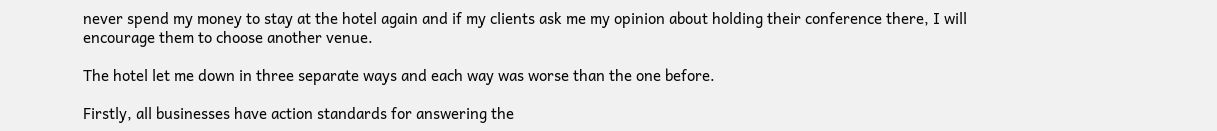never spend my money to stay at the hotel again and if my clients ask me my opinion about holding their conference there, I will encourage them to choose another venue.

The hotel let me down in three separate ways and each way was worse than the one before.

Firstly, all businesses have action standards for answering the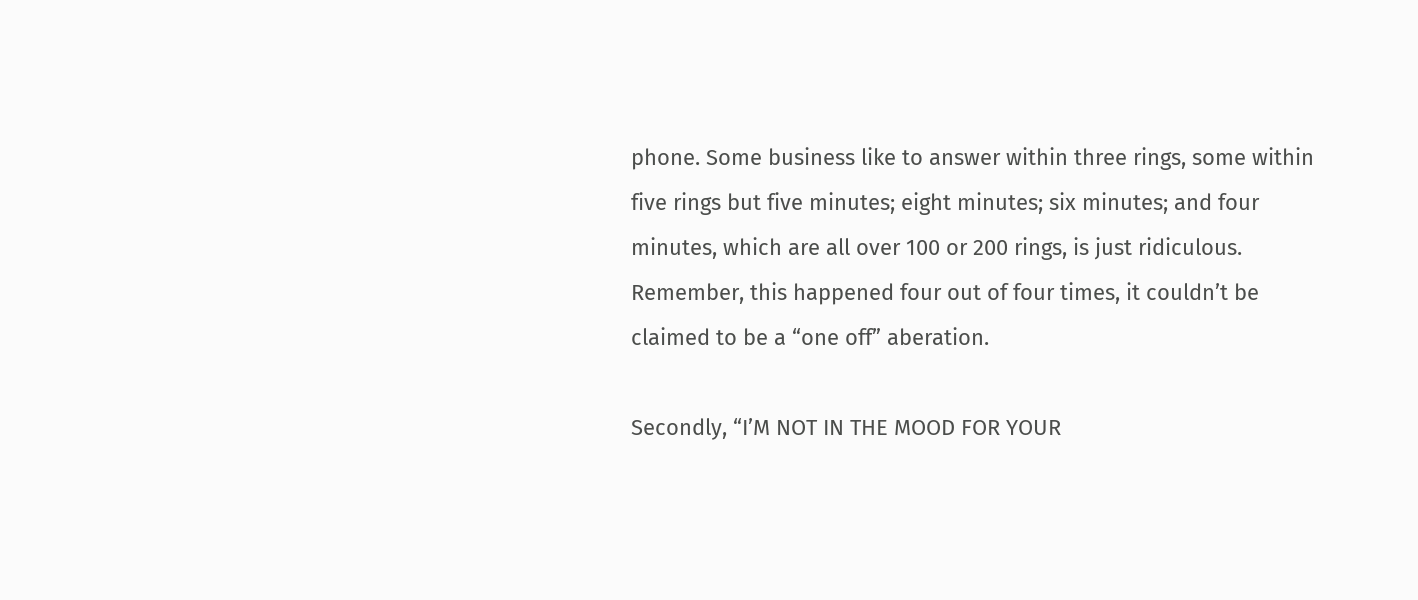phone. Some business like to answer within three rings, some within five rings but five minutes; eight minutes; six minutes; and four minutes, which are all over 100 or 200 rings, is just ridiculous. Remember, this happened four out of four times, it couldn’t be claimed to be a “one off” aberation.

Secondly, “I’M NOT IN THE MOOD FOR YOUR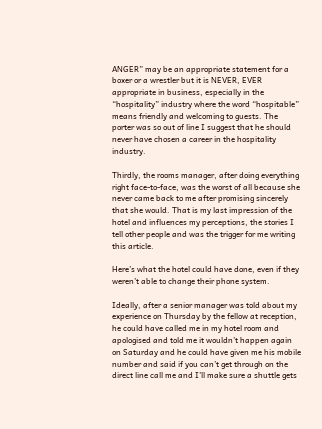ANGER” may be an appropriate statement for a boxer or a wrestler but it is NEVER, EVER appropriate in business, especially in the “hospitality” industry where the word “hospitable” means friendly and welcoming to guests. The porter was so out of line I suggest that he should never have chosen a career in the hospitality industry.

Thirdly, the rooms manager, after doing everything right face-to-face, was the worst of all because she never came back to me after promising sincerely that she would. That is my last impression of the hotel and influences my perceptions, the stories I tell other people and was the trigger for me writing this article.

Here’s what the hotel could have done, even if they weren’t able to change their phone system.

Ideally, after a senior manager was told about my experience on Thursday by the fellow at reception, he could have called me in my hotel room and apologised and told me it wouldn’t happen again on Saturday and he could have given me his mobile number and said if you can’t get through on the direct line call me and I’ll make sure a shuttle gets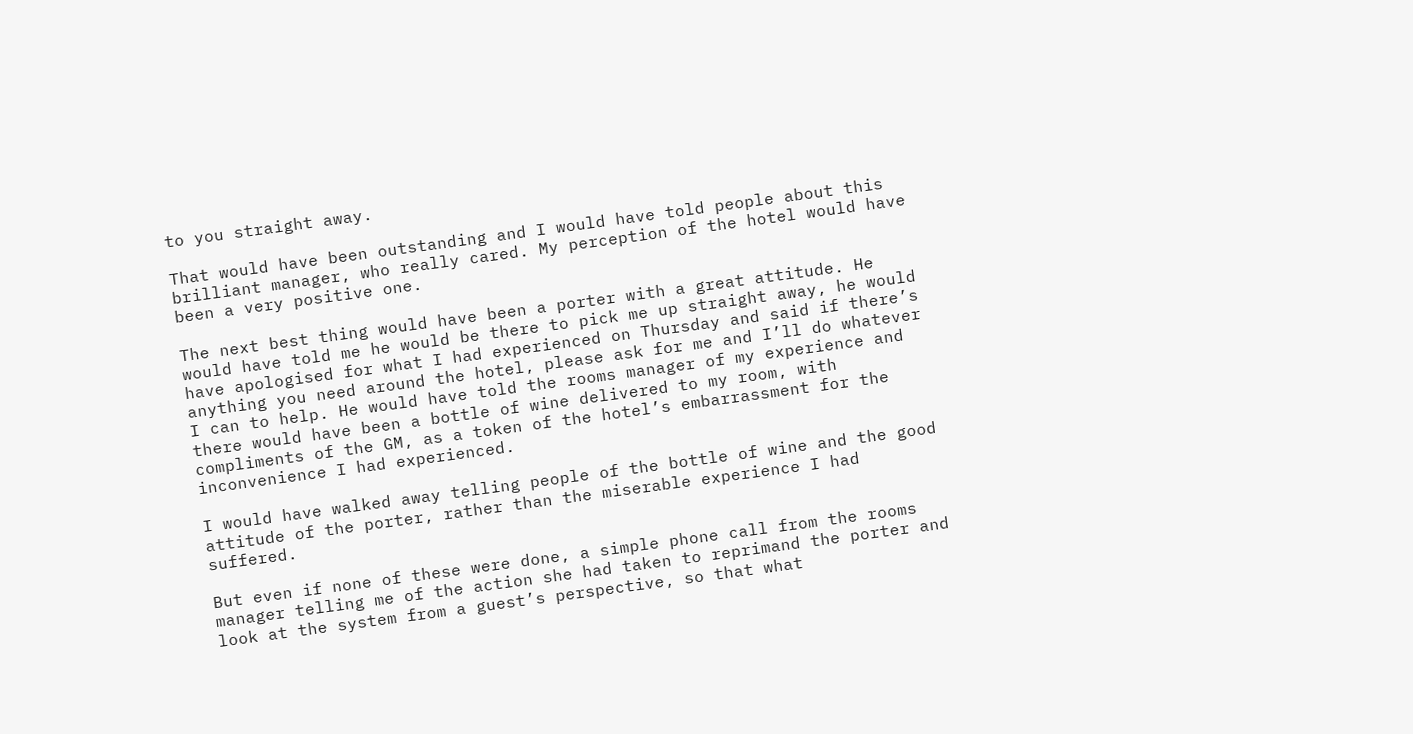to you straight away.

That would have been outstanding and I would have told people about this brilliant manager, who really cared. My perception of the hotel would have been a very positive one.

The next best thing would have been a porter with a great attitude. He would have told me he would be there to pick me up straight away, he would have apologised for what I had experienced on Thursday and said if there’s anything you need around the hotel, please ask for me and I’ll do whatever I can to help. He would have told the rooms manager of my experience and there would have been a bottle of wine delivered to my room, with compliments of the GM, as a token of the hotel’s embarrassment for the inconvenience I had experienced.

I would have walked away telling people of the bottle of wine and the good attitude of the porter, rather than the miserable experience I had suffered.

But even if none of these were done, a simple phone call from the rooms manager telling me of the action she had taken to reprimand the porter and look at the system from a guest’s perspective, so that what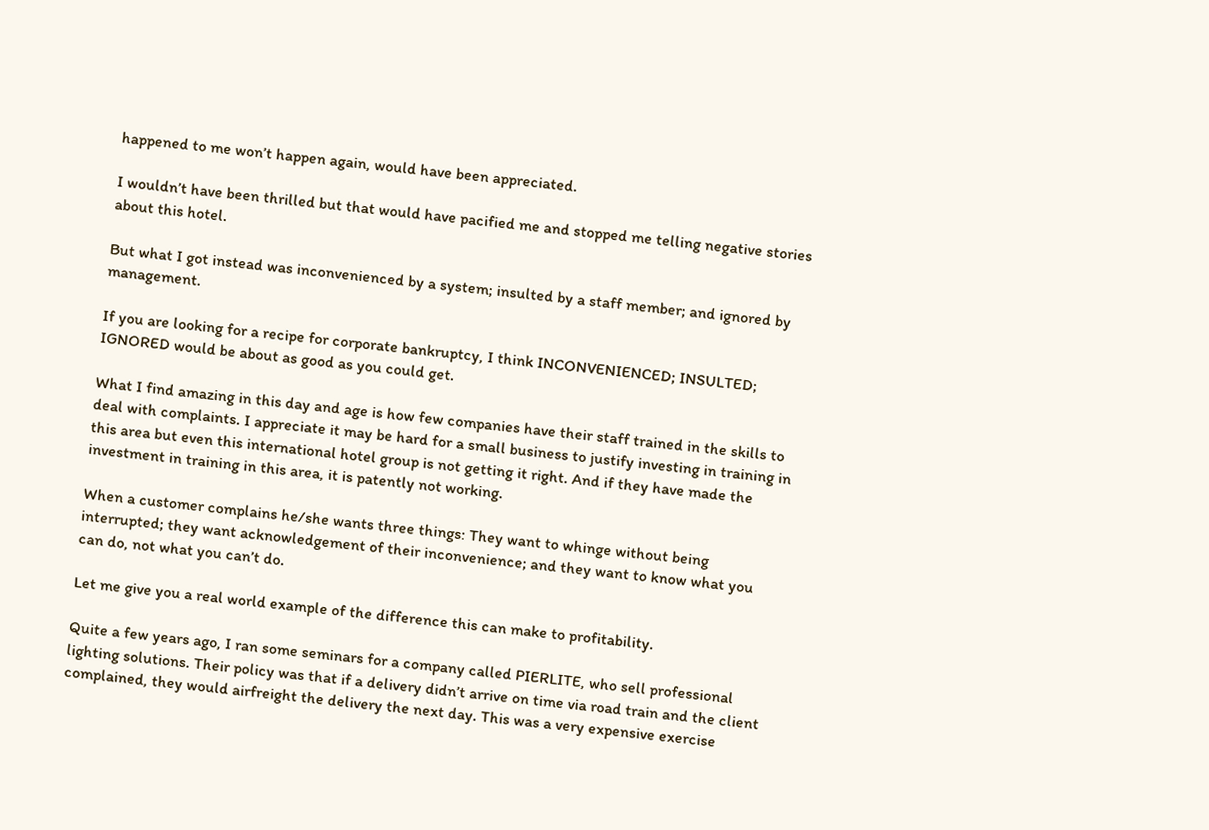happened to me won’t happen again, would have been appreciated.

I wouldn’t have been thrilled but that would have pacified me and stopped me telling negative stories about this hotel.

But what I got instead was inconvenienced by a system; insulted by a staff member; and ignored by management.

If you are looking for a recipe for corporate bankruptcy, I think INCONVENIENCED; INSULTED; IGNORED would be about as good as you could get.

What I find amazing in this day and age is how few companies have their staff trained in the skills to deal with complaints. I appreciate it may be hard for a small business to justify investing in training in this area but even this international hotel group is not getting it right. And if they have made the investment in training in this area, it is patently not working.

When a customer complains he/she wants three things: They want to whinge without being interrupted; they want acknowledgement of their inconvenience; and they want to know what you can do, not what you can’t do.

Let me give you a real world example of the difference this can make to profitability.

Quite a few years ago, I ran some seminars for a company called PIERLITE, who sell professional lighting solutions. Their policy was that if a delivery didn’t arrive on time via road train and the client complained, they would airfreight the delivery the next day. This was a very expensive exercise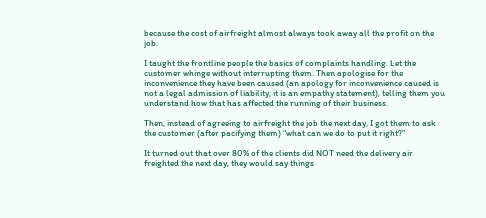because the cost of airfreight almost always took away all the profit on the job.

I taught the frontline people the basics of complaints handling. Let the customer whinge without interrupting them. Then apologise for the inconvenience they have been caused (an apology for inconvenience caused is not a legal admission of liability, it is an empathy statement), telling them you understand how that has affected the running of their business.

Then, instead of agreeing to airfreight the job the next day, I got them to ask the customer (after pacifying them) “what can we do to put it right?”

It turned out that over 80% of the clients did NOT need the delivery air freighted the next day, they would say things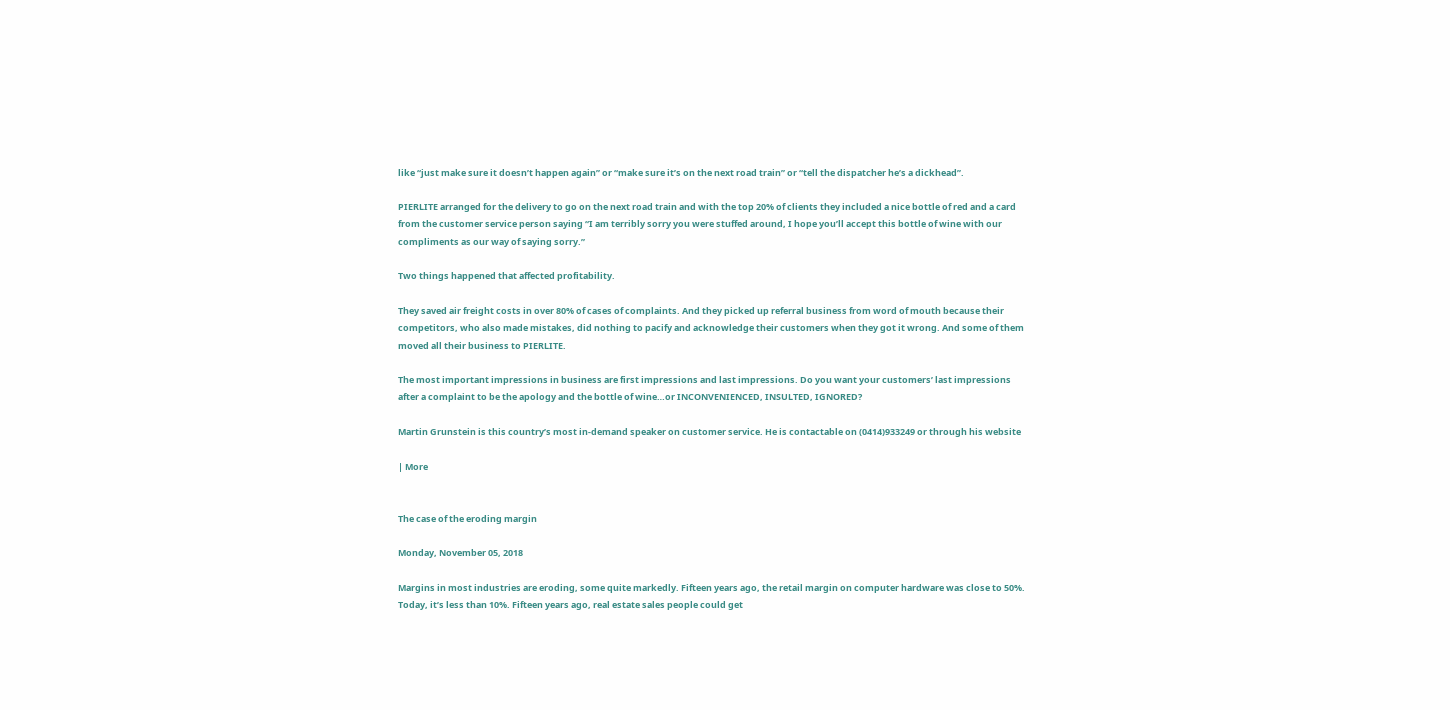like “just make sure it doesn’t happen again” or “make sure it’s on the next road train” or “tell the dispatcher he’s a dickhead”.

PIERLITE arranged for the delivery to go on the next road train and with the top 20% of clients they included a nice bottle of red and a card from the customer service person saying “I am terribly sorry you were stuffed around, I hope you’ll accept this bottle of wine with our compliments as our way of saying sorry.”

Two things happened that affected profitability.

They saved air freight costs in over 80% of cases of complaints. And they picked up referral business from word of mouth because their competitors, who also made mistakes, did nothing to pacify and acknowledge their customers when they got it wrong. And some of them moved all their business to PIERLITE.

The most important impressions in business are first impressions and last impressions. Do you want your customers’ last impressions after a complaint to be the apology and the bottle of wine…or INCONVENIENCED, INSULTED, IGNORED?

Martin Grunstein is this country’s most in-demand speaker on customer service. He is contactable on (0414)933249 or through his website

| More


The case of the eroding margin

Monday, November 05, 2018

Margins in most industries are eroding, some quite markedly. Fifteen years ago, the retail margin on computer hardware was close to 50%. Today, it’s less than 10%. Fifteen years ago, real estate sales people could get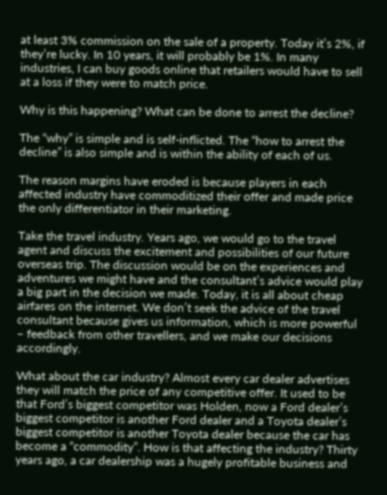at least 3% commission on the sale of a property. Today it’s 2%, if they’re lucky. In 10 years, it will probably be 1%. In many industries, I can buy goods online that retailers would have to sell at a loss if they were to match price.

Why is this happening? What can be done to arrest the decline?

The “why” is simple and is self-inflicted. The “how to arrest the decline” is also simple and is within the ability of each of us.

The reason margins have eroded is because players in each affected industry have commoditized their offer and made price the only differentiator in their marketing.

Take the travel industry. Years ago, we would go to the travel agent and discuss the excitement and possibilities of our future overseas trip. The discussion would be on the experiences and adventures we might have and the consultant’s advice would play a big part in the decision we made. Today, it is all about cheap airfares on the internet. We don’t seek the advice of the travel consultant because gives us information, which is more powerful – feedback from other travellers, and we make our decisions accordingly.

What about the car industry? Almost every car dealer advertises they will match the price of any competitive offer. It used to be that Ford’s biggest competitor was Holden, now a Ford dealer’s biggest competitor is another Ford dealer and a Toyota dealer’s biggest competitor is another Toyota dealer because the car has become a “commodity”. How is that affecting the industry? Thirty years ago, a car dealership was a hugely profitable business and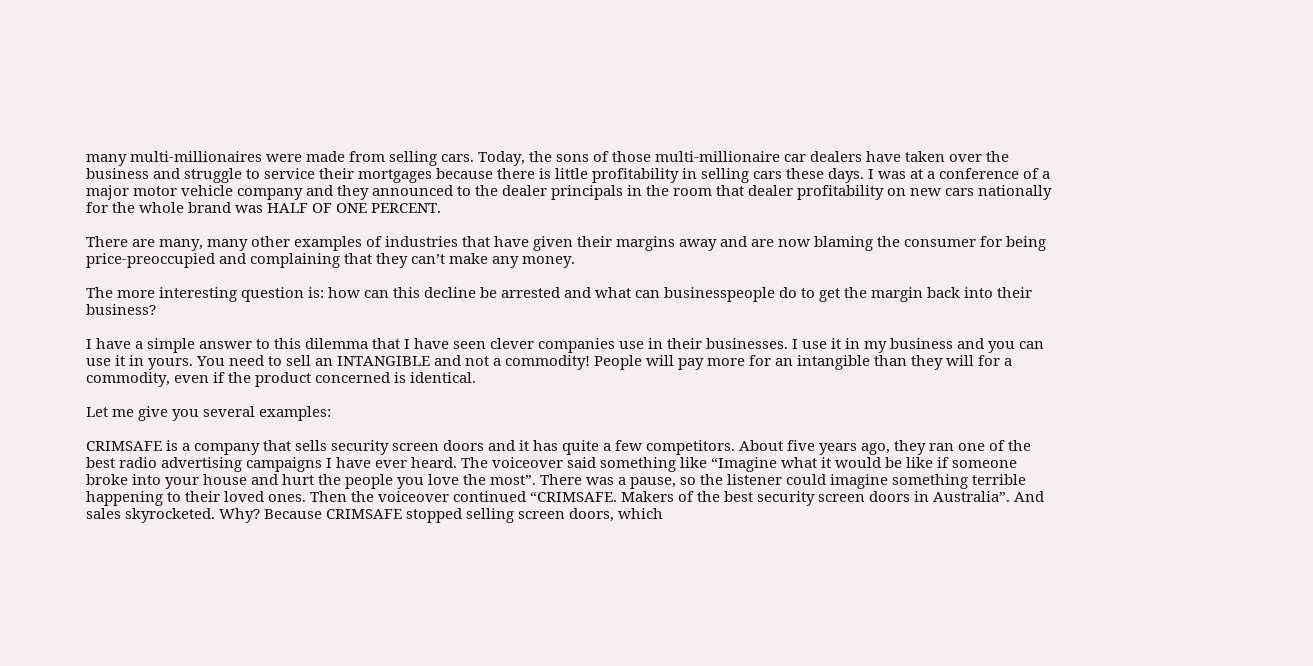many multi-millionaires were made from selling cars. Today, the sons of those multi-millionaire car dealers have taken over the business and struggle to service their mortgages because there is little profitability in selling cars these days. I was at a conference of a major motor vehicle company and they announced to the dealer principals in the room that dealer profitability on new cars nationally for the whole brand was HALF OF ONE PERCENT.

There are many, many other examples of industries that have given their margins away and are now blaming the consumer for being price-preoccupied and complaining that they can’t make any money.

The more interesting question is: how can this decline be arrested and what can businesspeople do to get the margin back into their business?

I have a simple answer to this dilemma that I have seen clever companies use in their businesses. I use it in my business and you can use it in yours. You need to sell an INTANGIBLE and not a commodity! People will pay more for an intangible than they will for a commodity, even if the product concerned is identical.

Let me give you several examples:

CRIMSAFE is a company that sells security screen doors and it has quite a few competitors. About five years ago, they ran one of the best radio advertising campaigns I have ever heard. The voiceover said something like “Imagine what it would be like if someone broke into your house and hurt the people you love the most”. There was a pause, so the listener could imagine something terrible happening to their loved ones. Then the voiceover continued “CRIMSAFE. Makers of the best security screen doors in Australia”. And sales skyrocketed. Why? Because CRIMSAFE stopped selling screen doors, which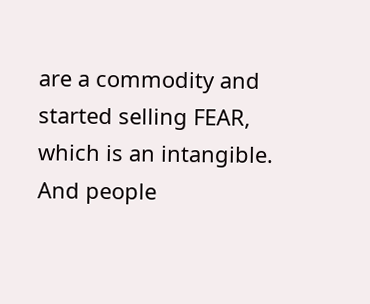are a commodity and started selling FEAR, which is an intangible. And people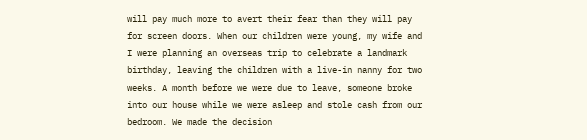will pay much more to avert their fear than they will pay for screen doors. When our children were young, my wife and I were planning an overseas trip to celebrate a landmark birthday, leaving the children with a live-in nanny for two weeks. A month before we were due to leave, someone broke into our house while we were asleep and stole cash from our bedroom. We made the decision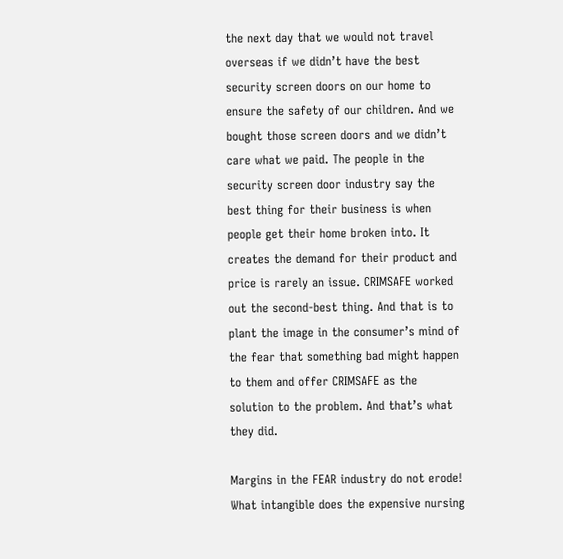the next day that we would not travel overseas if we didn’t have the best security screen doors on our home to ensure the safety of our children. And we bought those screen doors and we didn’t care what we paid. The people in the security screen door industry say the best thing for their business is when people get their home broken into. It creates the demand for their product and price is rarely an issue. CRIMSAFE worked out the second-best thing. And that is to plant the image in the consumer’s mind of the fear that something bad might happen to them and offer CRIMSAFE as the solution to the problem. And that’s what they did.

Margins in the FEAR industry do not erode! What intangible does the expensive nursing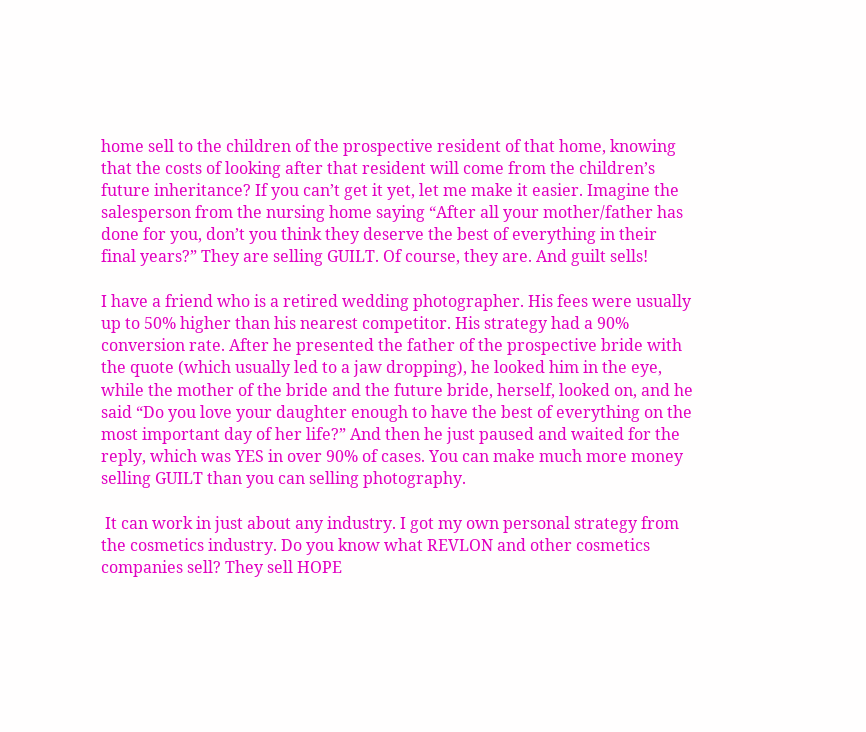home sell to the children of the prospective resident of that home, knowing that the costs of looking after that resident will come from the children’s future inheritance? If you can’t get it yet, let me make it easier. Imagine the salesperson from the nursing home saying “After all your mother/father has done for you, don’t you think they deserve the best of everything in their final years?” They are selling GUILT. Of course, they are. And guilt sells!

I have a friend who is a retired wedding photographer. His fees were usually up to 50% higher than his nearest competitor. His strategy had a 90% conversion rate. After he presented the father of the prospective bride with the quote (which usually led to a jaw dropping), he looked him in the eye, while the mother of the bride and the future bride, herself, looked on, and he said “Do you love your daughter enough to have the best of everything on the most important day of her life?” And then he just paused and waited for the reply, which was YES in over 90% of cases. You can make much more money selling GUILT than you can selling photography.

 It can work in just about any industry. I got my own personal strategy from the cosmetics industry. Do you know what REVLON and other cosmetics companies sell? They sell HOPE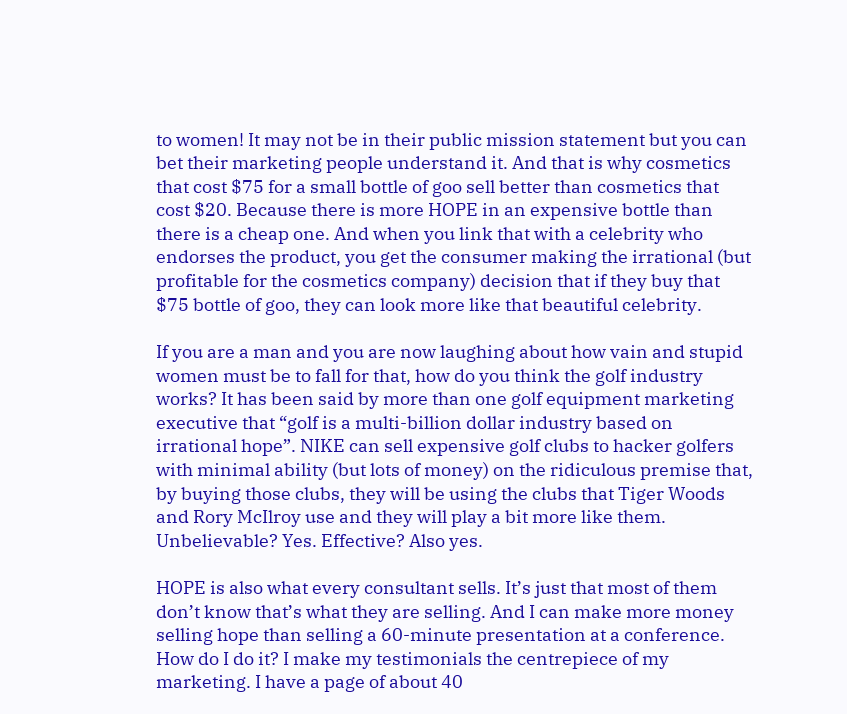to women! It may not be in their public mission statement but you can bet their marketing people understand it. And that is why cosmetics that cost $75 for a small bottle of goo sell better than cosmetics that cost $20. Because there is more HOPE in an expensive bottle than there is a cheap one. And when you link that with a celebrity who endorses the product, you get the consumer making the irrational (but profitable for the cosmetics company) decision that if they buy that $75 bottle of goo, they can look more like that beautiful celebrity.

If you are a man and you are now laughing about how vain and stupid women must be to fall for that, how do you think the golf industry works? It has been said by more than one golf equipment marketing executive that “golf is a multi-billion dollar industry based on irrational hope”. NIKE can sell expensive golf clubs to hacker golfers with minimal ability (but lots of money) on the ridiculous premise that, by buying those clubs, they will be using the clubs that Tiger Woods and Rory McIlroy use and they will play a bit more like them. Unbelievable? Yes. Effective? Also yes.

HOPE is also what every consultant sells. It’s just that most of them don’t know that’s what they are selling. And I can make more money selling hope than selling a 60-minute presentation at a conference. How do I do it? I make my testimonials the centrepiece of my marketing. I have a page of about 40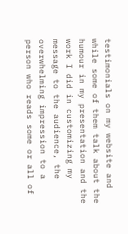testimonials on my website and while some of them talk about the humour in my presentation and the work I did in customizing my message to the audience, the overwhelming impression to a person who reads some or all of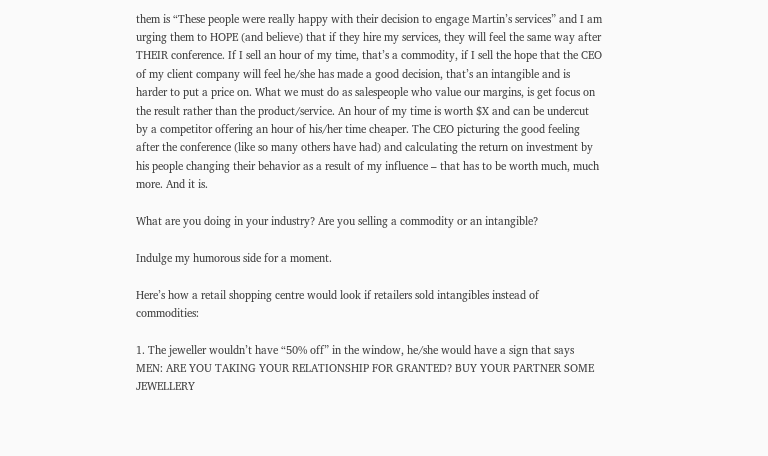them is “These people were really happy with their decision to engage Martin’s services” and I am urging them to HOPE (and believe) that if they hire my services, they will feel the same way after THEIR conference. If I sell an hour of my time, that’s a commodity, if I sell the hope that the CEO of my client company will feel he/she has made a good decision, that’s an intangible and is harder to put a price on. What we must do as salespeople who value our margins, is get focus on the result rather than the product/service. An hour of my time is worth $X and can be undercut by a competitor offering an hour of his/her time cheaper. The CEO picturing the good feeling after the conference (like so many others have had) and calculating the return on investment by his people changing their behavior as a result of my influence – that has to be worth much, much more. And it is.

What are you doing in your industry? Are you selling a commodity or an intangible?

Indulge my humorous side for a moment.

Here’s how a retail shopping centre would look if retailers sold intangibles instead of commodities:

1. The jeweller wouldn’t have “50% off” in the window, he/she would have a sign that says MEN: ARE YOU TAKING YOUR RELATIONSHIP FOR GRANTED? BUY YOUR PARTNER SOME JEWELLERY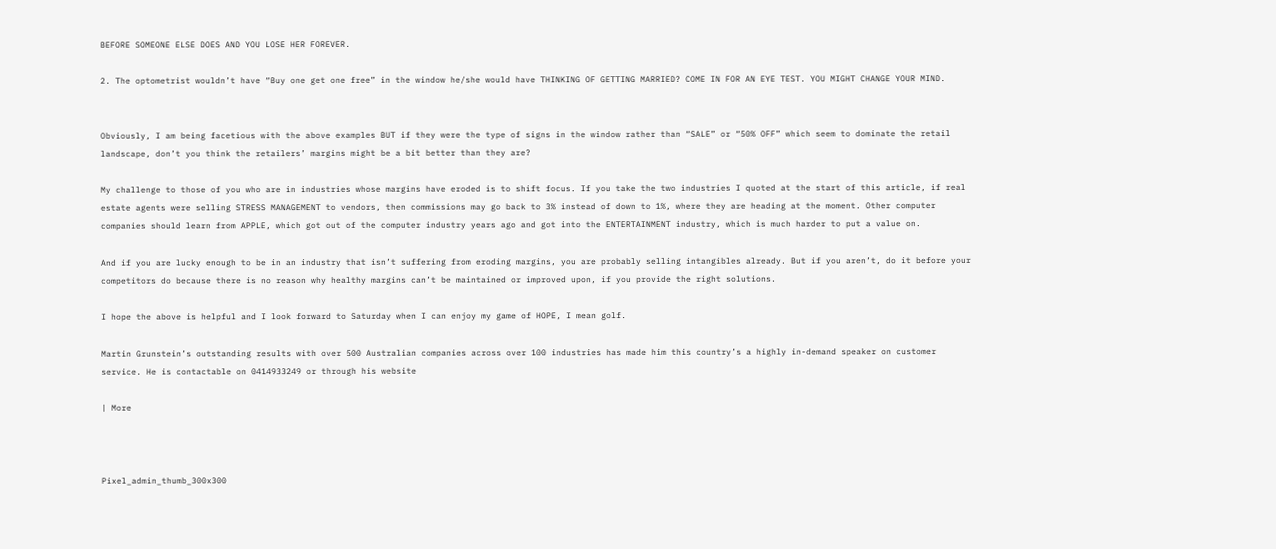BEFORE SOMEONE ELSE DOES AND YOU LOSE HER FOREVER.

2. The optometrist wouldn’t have “Buy one get one free” in the window he/she would have THINKING OF GETTING MARRIED? COME IN FOR AN EYE TEST. YOU MIGHT CHANGE YOUR MIND.


Obviously, I am being facetious with the above examples BUT if they were the type of signs in the window rather than “SALE” or “50% OFF” which seem to dominate the retail landscape, don’t you think the retailers’ margins might be a bit better than they are?

My challenge to those of you who are in industries whose margins have eroded is to shift focus. If you take the two industries I quoted at the start of this article, if real estate agents were selling STRESS MANAGEMENT to vendors, then commissions may go back to 3% instead of down to 1%, where they are heading at the moment. Other computer companies should learn from APPLE, which got out of the computer industry years ago and got into the ENTERTAINMENT industry, which is much harder to put a value on.

And if you are lucky enough to be in an industry that isn’t suffering from eroding margins, you are probably selling intangibles already. But if you aren’t, do it before your competitors do because there is no reason why healthy margins can’t be maintained or improved upon, if you provide the right solutions.

I hope the above is helpful and I look forward to Saturday when I can enjoy my game of HOPE, I mean golf.

Martin Grunstein’s outstanding results with over 500 Australian companies across over 100 industries has made him this country’s a highly in-demand speaker on customer service. He is contactable on 0414933249 or through his website

| More



Pixel_admin_thumb_300x300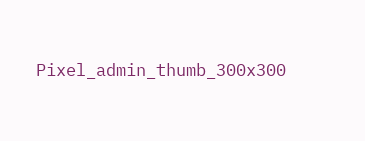Pixel_admin_thumb_300x300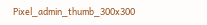Pixel_admin_thumb_300x300